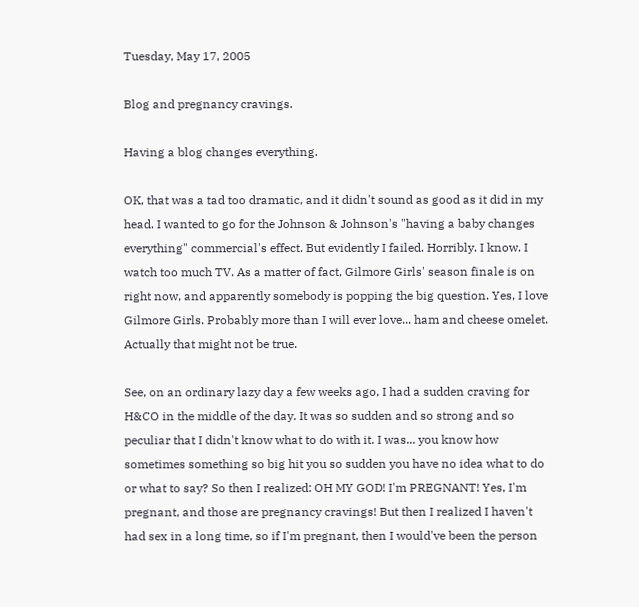Tuesday, May 17, 2005

Blog and pregnancy cravings.

Having a blog changes everything.

OK, that was a tad too dramatic, and it didn't sound as good as it did in my head. I wanted to go for the Johnson & Johnson's "having a baby changes everything" commercial's effect. But evidently I failed. Horribly. I know. I watch too much TV. As a matter of fact, Gilmore Girls' season finale is on right now, and apparently somebody is popping the big question. Yes, I love Gilmore Girls. Probably more than I will ever love... ham and cheese omelet. Actually that might not be true.

See, on an ordinary lazy day a few weeks ago, I had a sudden craving for H&CO in the middle of the day. It was so sudden and so strong and so peculiar that I didn't know what to do with it. I was... you know how sometimes something so big hit you so sudden you have no idea what to do or what to say? So then I realized: OH MY GOD! I'm PREGNANT! Yes, I'm pregnant, and those are pregnancy cravings! But then I realized I haven't had sex in a long time, so if I'm pregnant, then I would've been the person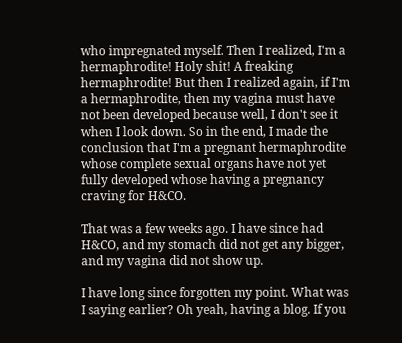who impregnated myself. Then I realized, I'm a hermaphrodite! Holy shit! A freaking hermaphrodite! But then I realized again, if I'm a hermaphrodite, then my vagina must have not been developed because well, I don't see it when I look down. So in the end, I made the conclusion that I'm a pregnant hermaphrodite whose complete sexual organs have not yet fully developed whose having a pregnancy craving for H&CO.

That was a few weeks ago. I have since had H&CO, and my stomach did not get any bigger, and my vagina did not show up.

I have long since forgotten my point. What was I saying earlier? Oh yeah, having a blog. If you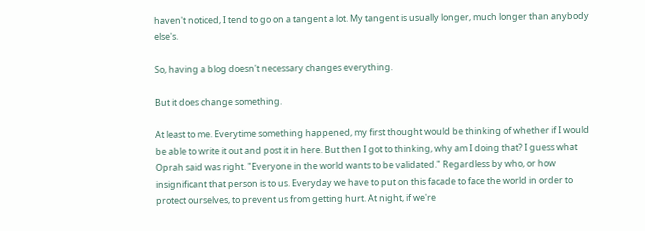haven't noticed, I tend to go on a tangent a lot. My tangent is usually longer, much longer than anybody else's.

So, having a blog doesn't necessary changes everything.

But it does change something.

At least to me. Everytime something happened, my first thought would be thinking of whether if I would be able to write it out and post it in here. But then I got to thinking, why am I doing that? I guess what Oprah said was right. "Everyone in the world wants to be validated." Regardless by who, or how insignificant that person is to us. Everyday we have to put on this facade to face the world in order to protect ourselves, to prevent us from getting hurt. At night, if we're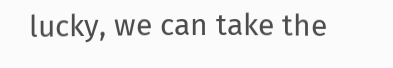lucky, we can take the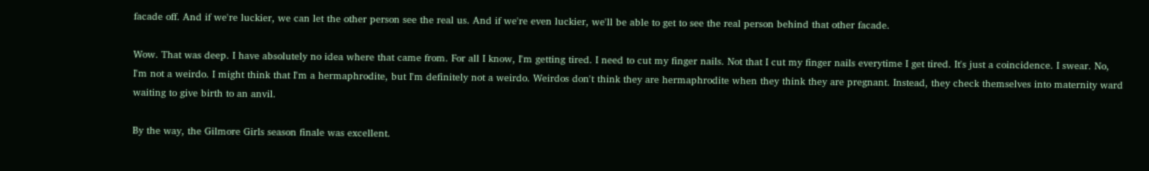facade off. And if we're luckier, we can let the other person see the real us. And if we're even luckier, we'll be able to get to see the real person behind that other facade.

Wow. That was deep. I have absolutely no idea where that came from. For all I know, I'm getting tired. I need to cut my finger nails. Not that I cut my finger nails everytime I get tired. It's just a coincidence. I swear. No, I'm not a weirdo. I might think that I'm a hermaphrodite, but I'm definitely not a weirdo. Weirdos don't think they are hermaphrodite when they think they are pregnant. Instead, they check themselves into maternity ward waiting to give birth to an anvil.

By the way, the Gilmore Girls season finale was excellent.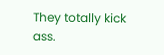They totally kick ass.